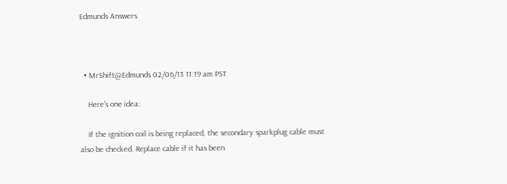Edmunds Answers



  • MrShift@Edmunds 02/06/13 11:19 am PST

    Here's one idea:

    If the ignition coil is being replaced, the secondary sparkplug cable must also be checked. Replace cable if it has been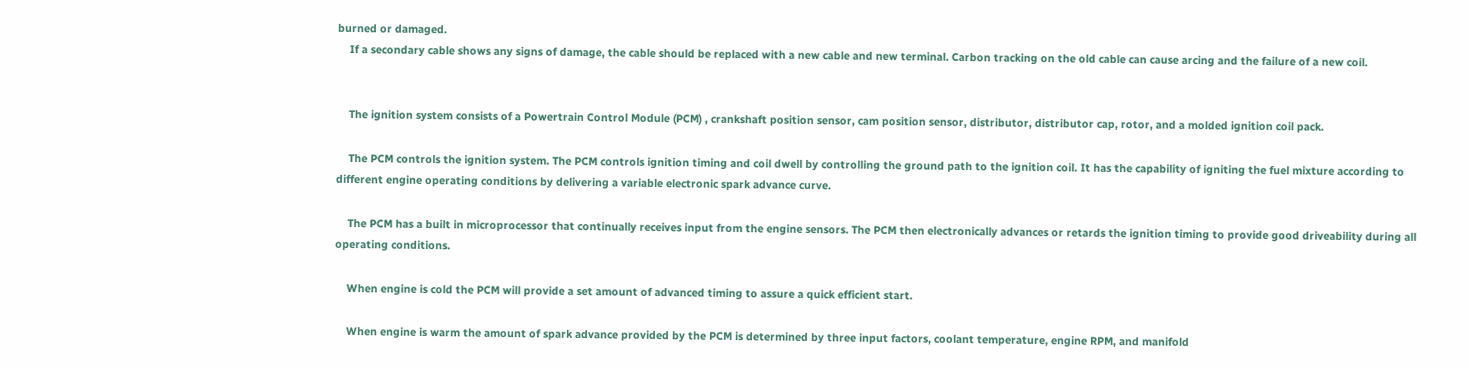burned or damaged.
    If a secondary cable shows any signs of damage, the cable should be replaced with a new cable and new terminal. Carbon tracking on the old cable can cause arcing and the failure of a new coil.


    The ignition system consists of a Powertrain Control Module (PCM) , crankshaft position sensor, cam position sensor, distributor, distributor cap, rotor, and a molded ignition coil pack.

    The PCM controls the ignition system. The PCM controls ignition timing and coil dwell by controlling the ground path to the ignition coil. It has the capability of igniting the fuel mixture according to different engine operating conditions by delivering a variable electronic spark advance curve.

    The PCM has a built in microprocessor that continually receives input from the engine sensors. The PCM then electronically advances or retards the ignition timing to provide good driveability during all operating conditions.

    When engine is cold the PCM will provide a set amount of advanced timing to assure a quick efficient start.

    When engine is warm the amount of spark advance provided by the PCM is determined by three input factors, coolant temperature, engine RPM, and manifold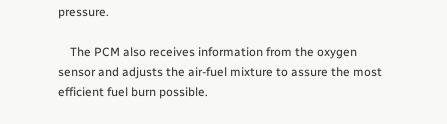pressure.

    The PCM also receives information from the oxygen sensor and adjusts the air-fuel mixture to assure the most efficient fuel burn possible.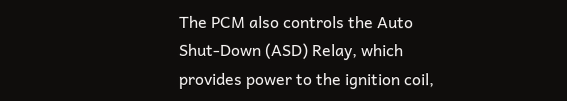The PCM also controls the Auto Shut-Down (ASD) Relay, which provides power to the ignition coil,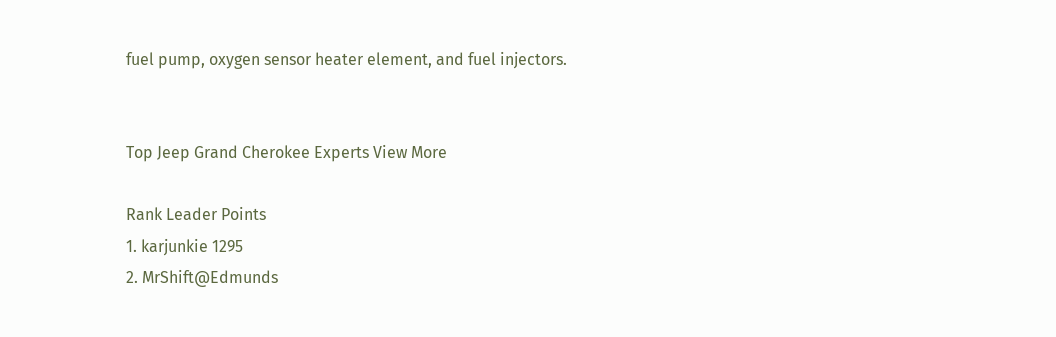fuel pump, oxygen sensor heater element, and fuel injectors.


Top Jeep Grand Cherokee Experts View More

Rank Leader Points
1. karjunkie 1295
2. MrShift@Edmunds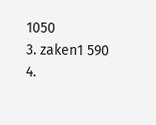1050
3. zaken1 590
4.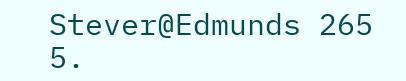Stever@Edmunds 265
5.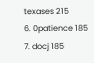texases 215
6. 0patience 185
7. docj 185